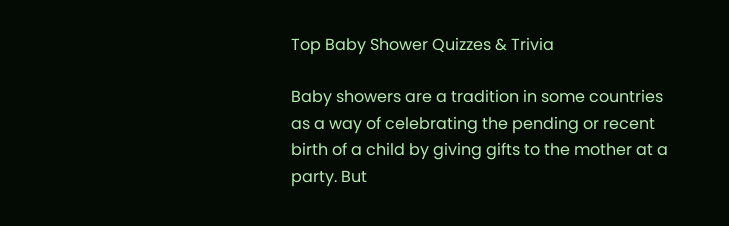Top Baby Shower Quizzes & Trivia

Baby showers are a tradition in some countries as a way of celebrating the pending or recent birth of a child by giving gifts to the mother at a party. But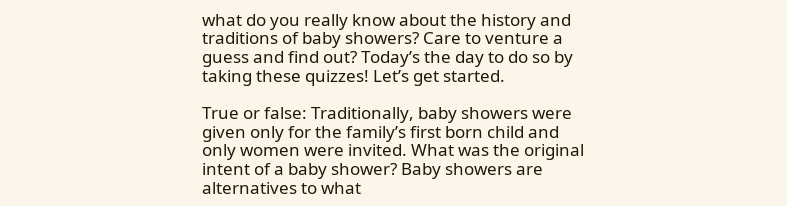what do you really know about the history and traditions of baby showers? Care to venture a guess and find out? Today’s the day to do so by taking these quizzes! Let’s get started.

True or false: Traditionally, baby showers were given only for the family’s first born child and only women were invited. What was the original intent of a baby shower? Baby showers are alternatives to what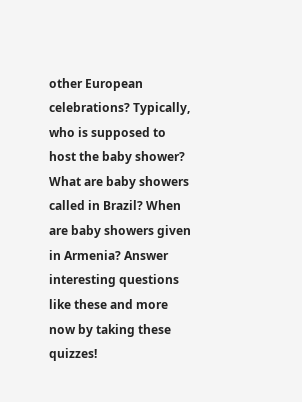other European celebrations? Typically, who is supposed to host the baby shower? What are baby showers called in Brazil? When are baby showers given in Armenia? Answer interesting questions like these and more now by taking these quizzes!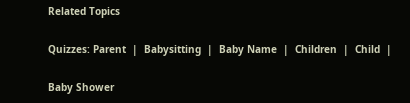Related Topics

Quizzes: Parent  |  Babysitting  |  Baby Name  |  Children  |  Child  |

Baby Shower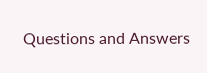Questions and Answers